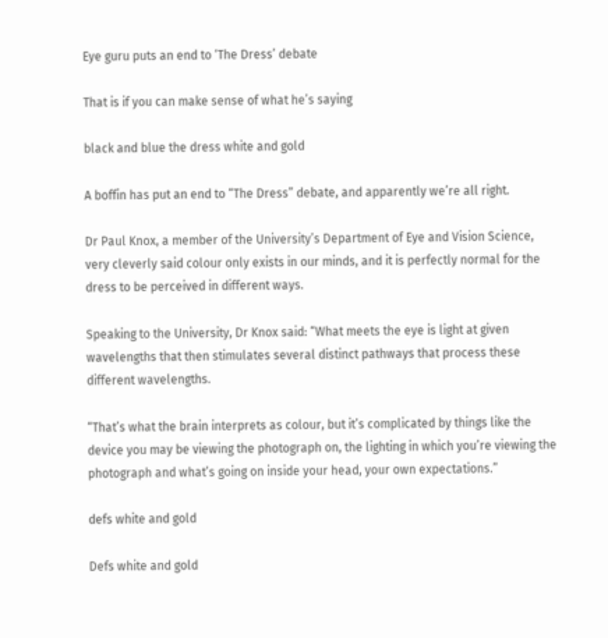Eye guru puts an end to ‘The Dress’ debate

That is if you can make sense of what he’s saying

black and blue the dress white and gold

A boffin has put an end to “The Dress” debate, and apparently we’re all right.

Dr Paul Knox, a member of the University’s Department of Eye and Vision Science, very cleverly said colour only exists in our minds, and it is perfectly normal for the dress to be perceived in different ways.

Speaking to the University, Dr Knox said: “What meets the eye is light at given wavelengths that then stimulates several distinct pathways that process these different wavelengths.

“That’s what the brain interprets as colour, but it’s complicated by things like the device you may be viewing the photograph on, the lighting in which you’re viewing the photograph and what’s going on inside your head, your own expectations.”

defs white and gold

Defs white and gold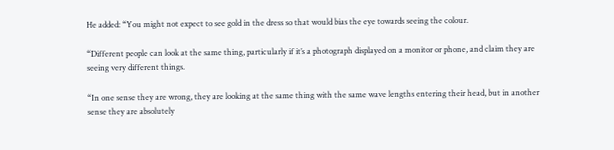He added: “You might not expect to see gold in the dress so that would bias the eye towards seeing the colour.

“Different people can look at the same thing, particularly if it’s a photograph displayed on a monitor or phone, and claim they are seeing very different things.

“In one sense they are wrong, they are looking at the same thing with the same wave lengths entering their head, but in another sense they are absolutely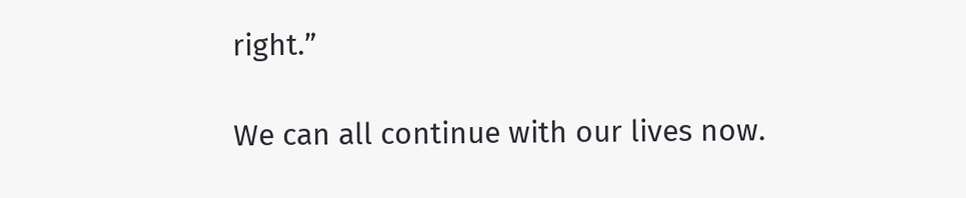right.”

We can all continue with our lives now.